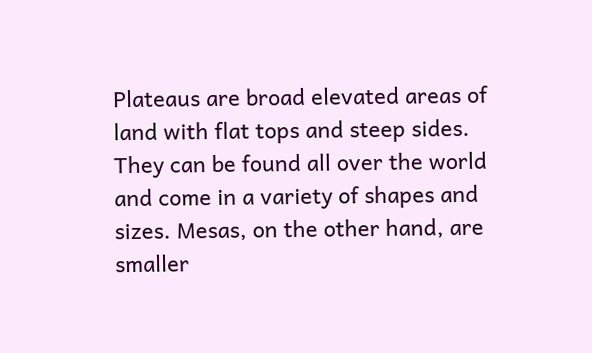Plateaus are broad elevated areas of land with flat tops and steep sides. They can be found all over the world and come in a variety of shapes and sizes. Mesas, on the other hand, are smaller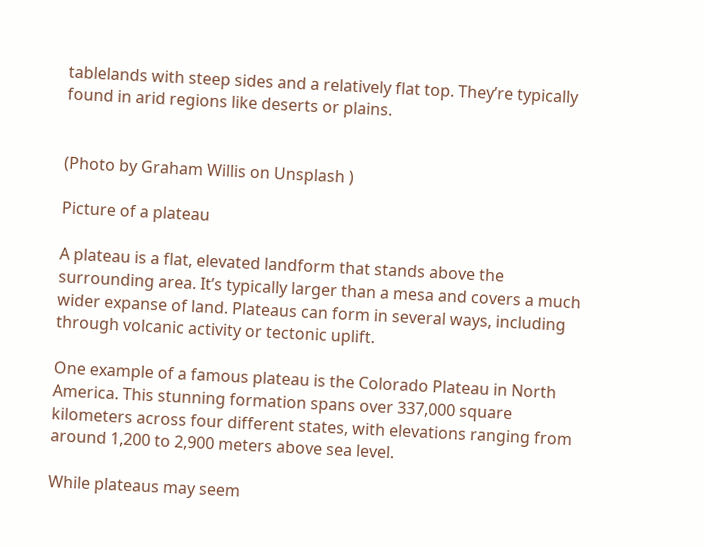tablelands with steep sides and a relatively flat top. They’re typically found in arid regions like deserts or plains.


(Photo by Graham Willis on Unsplash )

Picture of a plateau

A plateau is a flat, elevated landform that stands above the surrounding area. It’s typically larger than a mesa and covers a much wider expanse of land. Plateaus can form in several ways, including through volcanic activity or tectonic uplift.

One example of a famous plateau is the Colorado Plateau in North America. This stunning formation spans over 337,000 square kilometers across four different states, with elevations ranging from around 1,200 to 2,900 meters above sea level.

While plateaus may seem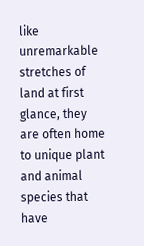like unremarkable stretches of land at first glance, they are often home to unique plant and animal species that have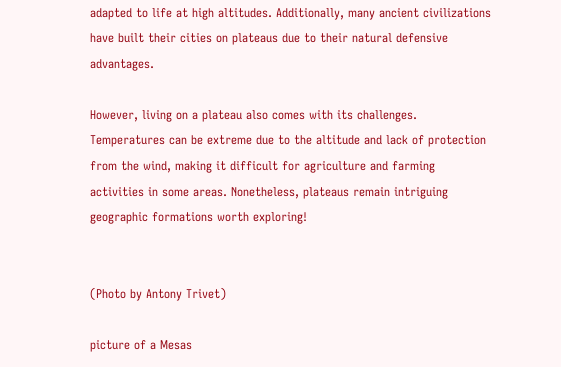adapted to life at high altitudes. Additionally, many ancient civilizations have built their cities on plateaus due to their natural defensive advantages.

However, living on a plateau also comes with its challenges. Temperatures can be extreme due to the altitude and lack of protection from the wind, making it difficult for agriculture and farming activities in some areas. Nonetheless, plateaus remain intriguing geographic formations worth exploring!


(Photo by Antony Trivet)

picture of a Mesas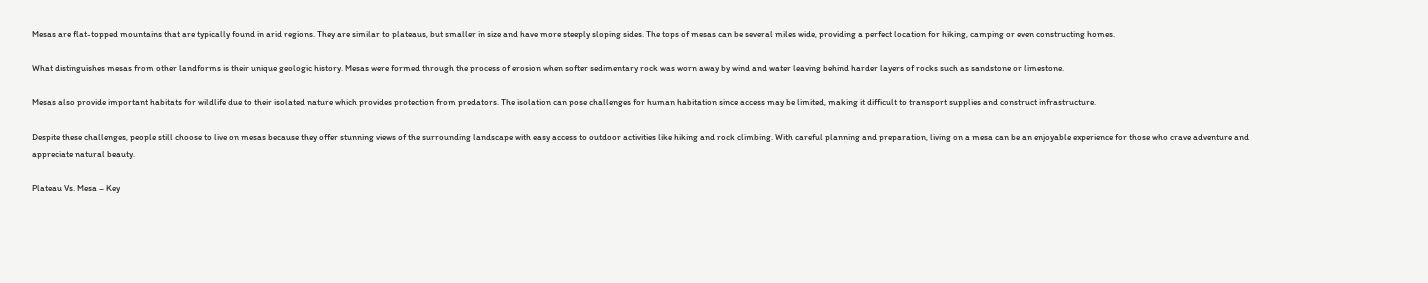Mesas are flat-topped mountains that are typically found in arid regions. They are similar to plateaus, but smaller in size and have more steeply sloping sides. The tops of mesas can be several miles wide, providing a perfect location for hiking, camping or even constructing homes.

What distinguishes mesas from other landforms is their unique geologic history. Mesas were formed through the process of erosion when softer sedimentary rock was worn away by wind and water leaving behind harder layers of rocks such as sandstone or limestone.

Mesas also provide important habitats for wildlife due to their isolated nature which provides protection from predators. The isolation can pose challenges for human habitation since access may be limited, making it difficult to transport supplies and construct infrastructure.

Despite these challenges, people still choose to live on mesas because they offer stunning views of the surrounding landscape with easy access to outdoor activities like hiking and rock climbing. With careful planning and preparation, living on a mesa can be an enjoyable experience for those who crave adventure and appreciate natural beauty.

Plateau Vs. Mesa – Key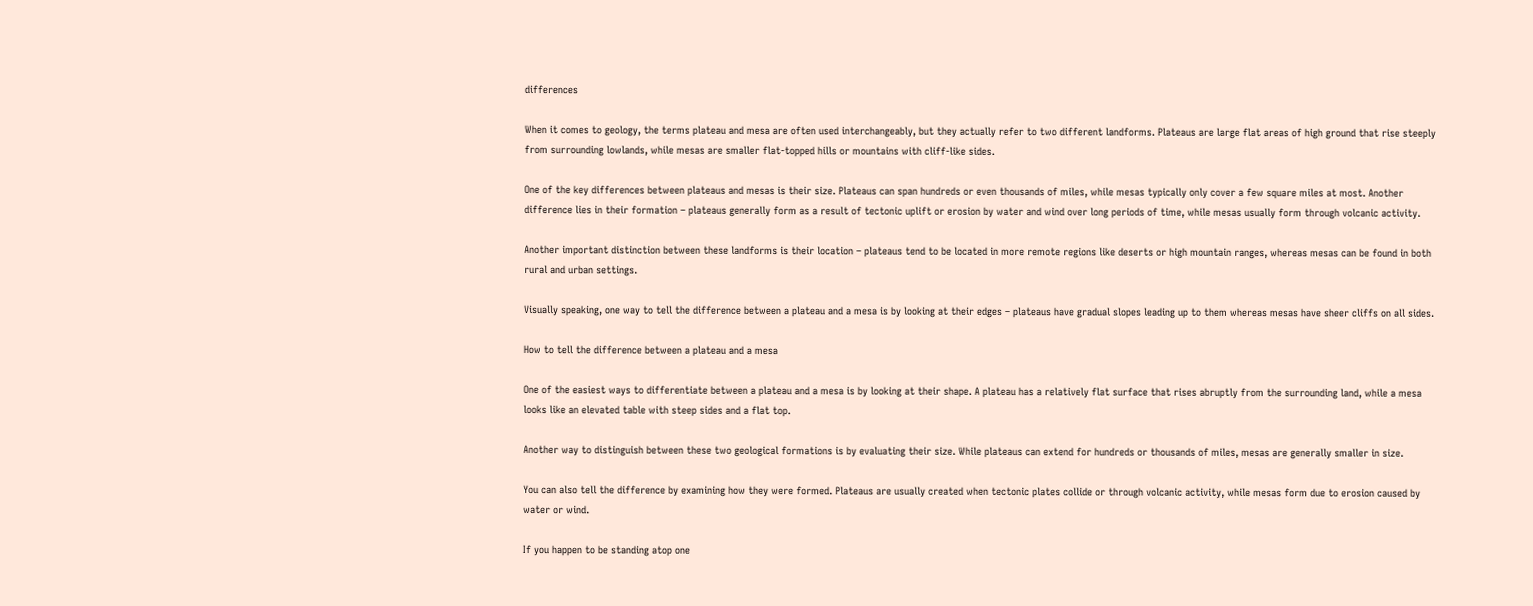differences

When it comes to geology, the terms plateau and mesa are often used interchangeably, but they actually refer to two different landforms. Plateaus are large flat areas of high ground that rise steeply from surrounding lowlands, while mesas are smaller flat-topped hills or mountains with cliff-like sides.

One of the key differences between plateaus and mesas is their size. Plateaus can span hundreds or even thousands of miles, while mesas typically only cover a few square miles at most. Another difference lies in their formation – plateaus generally form as a result of tectonic uplift or erosion by water and wind over long periods of time, while mesas usually form through volcanic activity.

Another important distinction between these landforms is their location – plateaus tend to be located in more remote regions like deserts or high mountain ranges, whereas mesas can be found in both rural and urban settings.

Visually speaking, one way to tell the difference between a plateau and a mesa is by looking at their edges – plateaus have gradual slopes leading up to them whereas mesas have sheer cliffs on all sides.

How to tell the difference between a plateau and a mesa

One of the easiest ways to differentiate between a plateau and a mesa is by looking at their shape. A plateau has a relatively flat surface that rises abruptly from the surrounding land, while a mesa looks like an elevated table with steep sides and a flat top.

Another way to distinguish between these two geological formations is by evaluating their size. While plateaus can extend for hundreds or thousands of miles, mesas are generally smaller in size.

You can also tell the difference by examining how they were formed. Plateaus are usually created when tectonic plates collide or through volcanic activity, while mesas form due to erosion caused by water or wind.

If you happen to be standing atop one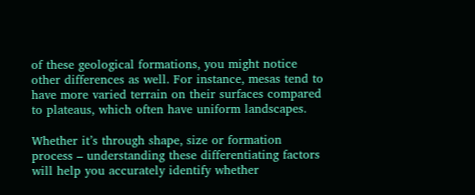of these geological formations, you might notice other differences as well. For instance, mesas tend to have more varied terrain on their surfaces compared to plateaus, which often have uniform landscapes.

Whether it’s through shape, size or formation process – understanding these differentiating factors will help you accurately identify whether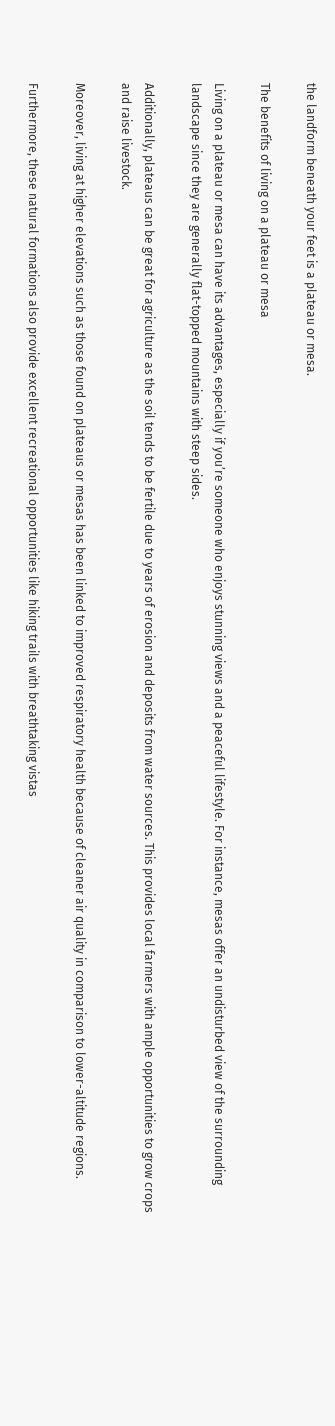the landform beneath your feet is a plateau or mesa.

The benefits of living on a plateau or mesa

Living on a plateau or mesa can have its advantages, especially if you’re someone who enjoys stunning views and a peaceful lifestyle. For instance, mesas offer an undisturbed view of the surrounding landscape since they are generally flat-topped mountains with steep sides.

Additionally, plateaus can be great for agriculture as the soil tends to be fertile due to years of erosion and deposits from water sources. This provides local farmers with ample opportunities to grow crops and raise livestock.

Moreover, living at higher elevations such as those found on plateaus or mesas has been linked to improved respiratory health because of cleaner air quality in comparison to lower-altitude regions.

Furthermore, these natural formations also provide excellent recreational opportunities like hiking trails with breathtaking vistas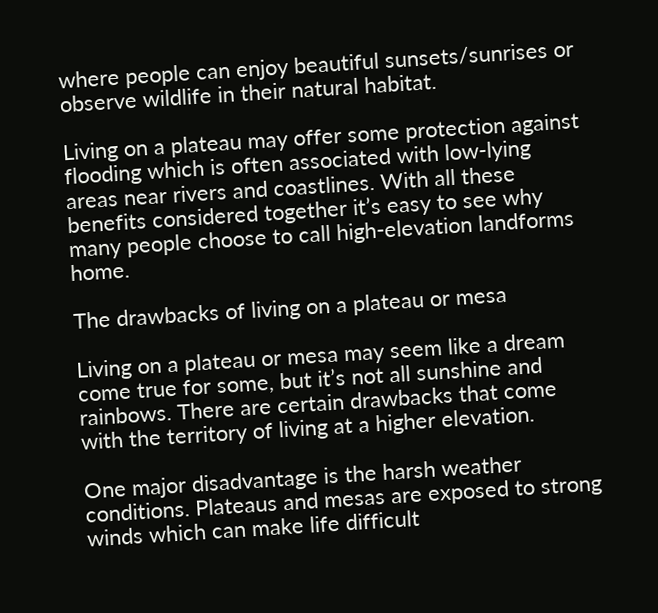where people can enjoy beautiful sunsets/sunrises or observe wildlife in their natural habitat.

Living on a plateau may offer some protection against flooding which is often associated with low-lying areas near rivers and coastlines. With all these benefits considered together it’s easy to see why many people choose to call high-elevation landforms home.

The drawbacks of living on a plateau or mesa

Living on a plateau or mesa may seem like a dream come true for some, but it’s not all sunshine and rainbows. There are certain drawbacks that come with the territory of living at a higher elevation.

One major disadvantage is the harsh weather conditions. Plateaus and mesas are exposed to strong winds which can make life difficult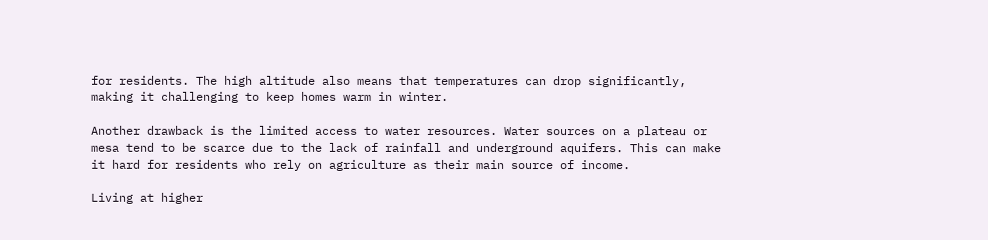for residents. The high altitude also means that temperatures can drop significantly, making it challenging to keep homes warm in winter.

Another drawback is the limited access to water resources. Water sources on a plateau or mesa tend to be scarce due to the lack of rainfall and underground aquifers. This can make it hard for residents who rely on agriculture as their main source of income.

Living at higher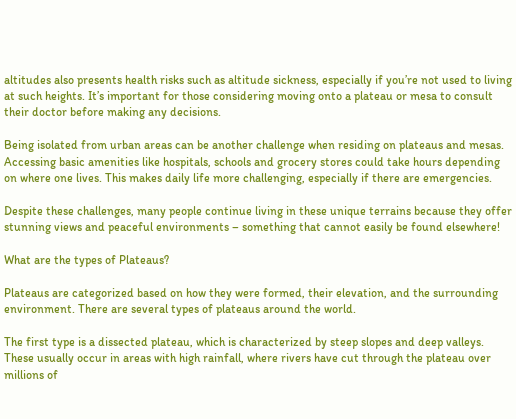altitudes also presents health risks such as altitude sickness, especially if you’re not used to living at such heights. It’s important for those considering moving onto a plateau or mesa to consult their doctor before making any decisions.

Being isolated from urban areas can be another challenge when residing on plateaus and mesas. Accessing basic amenities like hospitals, schools and grocery stores could take hours depending on where one lives. This makes daily life more challenging, especially if there are emergencies.

Despite these challenges, many people continue living in these unique terrains because they offer stunning views and peaceful environments – something that cannot easily be found elsewhere!

What are the types of Plateaus?

Plateaus are categorized based on how they were formed, their elevation, and the surrounding environment. There are several types of plateaus around the world.

The first type is a dissected plateau, which is characterized by steep slopes and deep valleys. These usually occur in areas with high rainfall, where rivers have cut through the plateau over millions of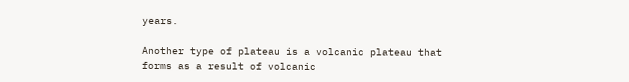years.

Another type of plateau is a volcanic plateau that forms as a result of volcanic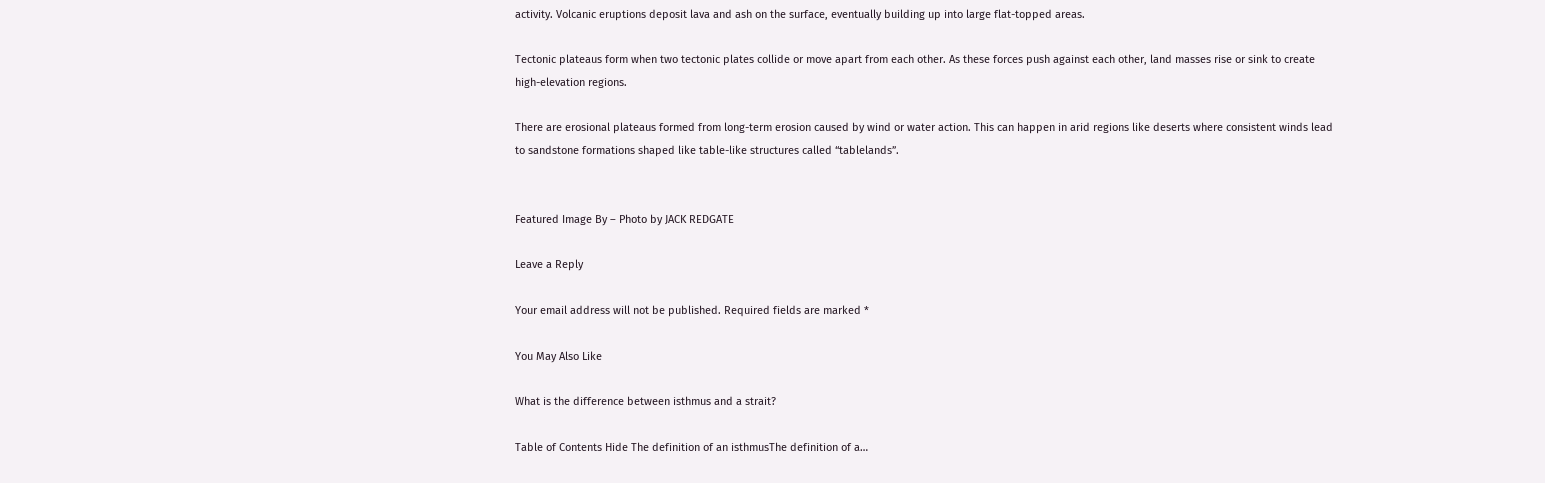activity. Volcanic eruptions deposit lava and ash on the surface, eventually building up into large flat-topped areas.

Tectonic plateaus form when two tectonic plates collide or move apart from each other. As these forces push against each other, land masses rise or sink to create high-elevation regions.

There are erosional plateaus formed from long-term erosion caused by wind or water action. This can happen in arid regions like deserts where consistent winds lead to sandstone formations shaped like table-like structures called “tablelands”.


Featured Image By – Photo by JACK REDGATE

Leave a Reply

Your email address will not be published. Required fields are marked *

You May Also Like

What is the difference between isthmus and a strait?

Table of Contents Hide The definition of an isthmusThe definition of a…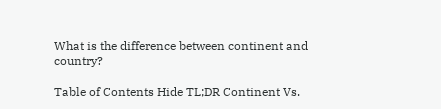What is the difference between continent and country?

Table of Contents Hide TL;DR Continent Vs.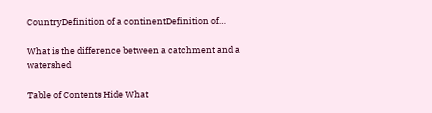CountryDefinition of a continentDefinition of…

What is the difference between a catchment and a watershed

Table of Contents Hide What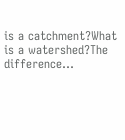is a catchment?What is a watershed?The difference…